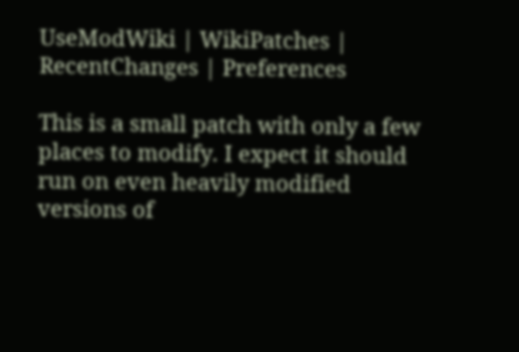UseModWiki | WikiPatches | RecentChanges | Preferences

This is a small patch with only a few places to modify. I expect it should run on even heavily modified versions of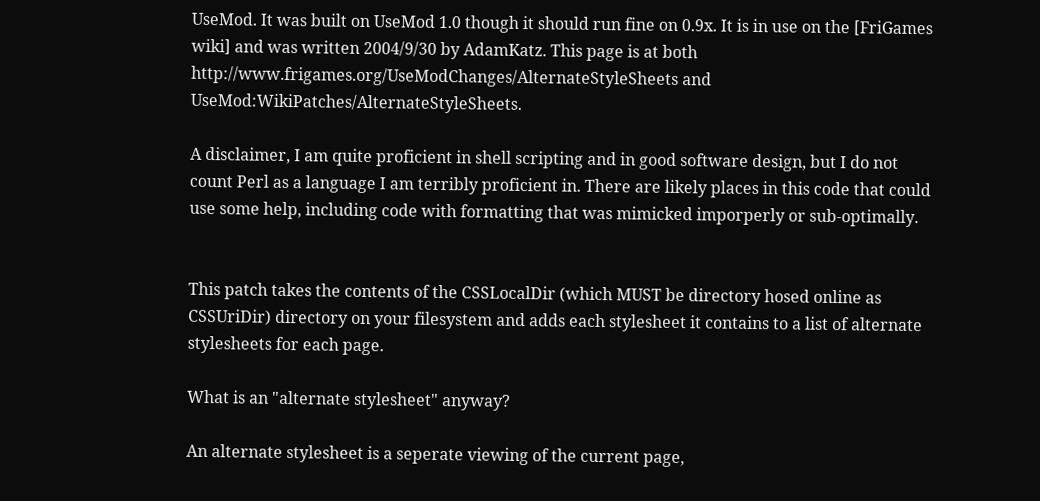UseMod. It was built on UseMod 1.0 though it should run fine on 0.9x. It is in use on the [FriGames wiki] and was written 2004/9/30 by AdamKatz. This page is at both http://www.frigames.org/UseModChanges/AlternateStyleSheets and UseMod:WikiPatches/AlternateStyleSheets.

A disclaimer, I am quite proficient in shell scripting and in good software design, but I do not count Perl as a language I am terribly proficient in. There are likely places in this code that could use some help, including code with formatting that was mimicked imporperly or sub-optimally.


This patch takes the contents of the CSSLocalDir (which MUST be directory hosed online as CSSUriDir) directory on your filesystem and adds each stylesheet it contains to a list of alternate stylesheets for each page.

What is an "alternate stylesheet" anyway?

An alternate stylesheet is a seperate viewing of the current page,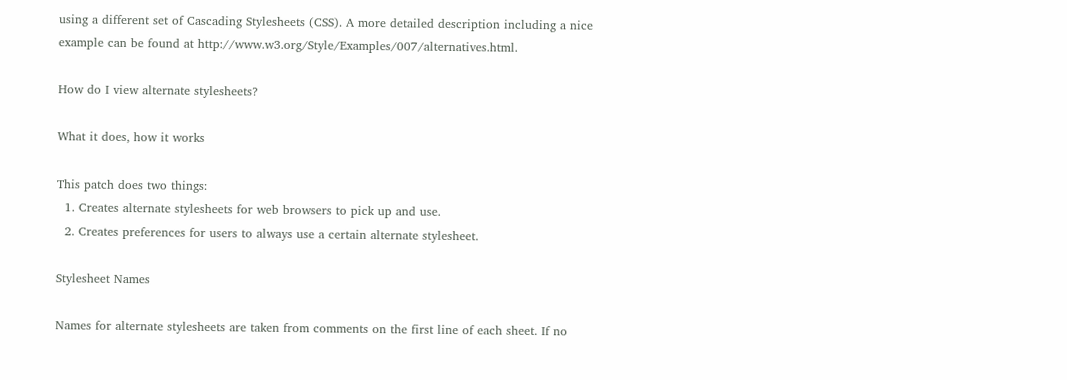using a different set of Cascading Stylesheets (CSS). A more detailed description including a nice example can be found at http://www.w3.org/Style/Examples/007/alternatives.html.

How do I view alternate stylesheets?

What it does, how it works

This patch does two things:
  1. Creates alternate stylesheets for web browsers to pick up and use.
  2. Creates preferences for users to always use a certain alternate stylesheet.

Stylesheet Names

Names for alternate stylesheets are taken from comments on the first line of each sheet. If no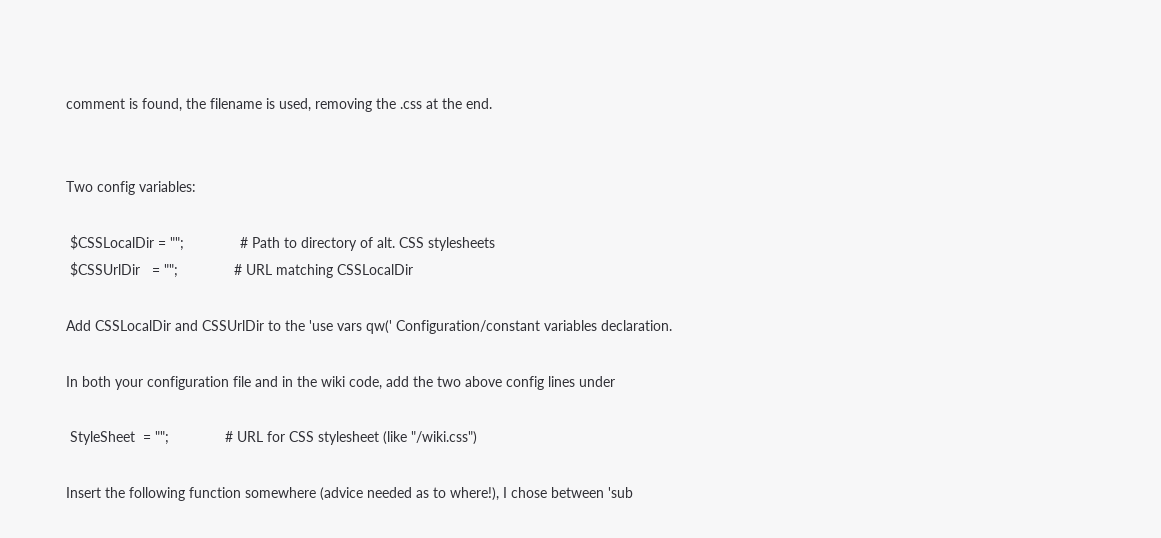comment is found, the filename is used, removing the .css at the end.


Two config variables:

 $CSSLocalDir = "";              # Path to directory of alt. CSS stylesheets
 $CSSUrlDir   = "";              # URL matching CSSLocalDir

Add CSSLocalDir and CSSUrlDir to the 'use vars qw(' Configuration/constant variables declaration.

In both your configuration file and in the wiki code, add the two above config lines under

 StyleSheet  = "";              # URL for CSS stylesheet (like "/wiki.css")

Insert the following function somewhere (advice needed as to where!), I chose between 'sub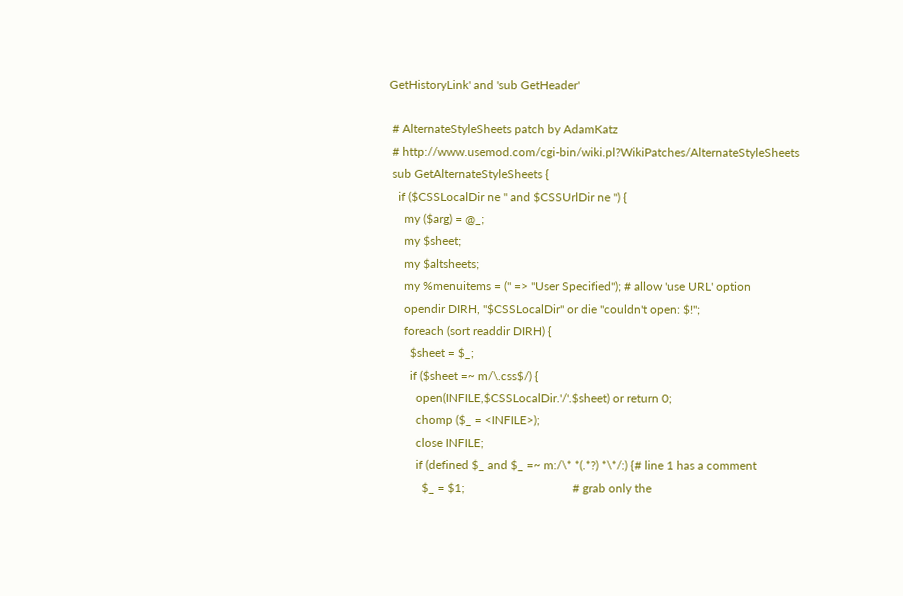GetHistoryLink' and 'sub GetHeader'

 # AlternateStyleSheets patch by AdamKatz
 # http://www.usemod.com/cgi-bin/wiki.pl?WikiPatches/AlternateStyleSheets
 sub GetAlternateStyleSheets {
   if ($CSSLocalDir ne '' and $CSSUrlDir ne '') {
     my ($arg) = @_;
     my $sheet;
     my $altsheets;
     my %menuitems = ('' => "User Specified"); # allow 'use URL' option
     opendir DIRH, "$CSSLocalDir" or die "couldn't open: $!";
     foreach (sort readdir DIRH) {
       $sheet = $_;
       if ($sheet =~ m/\.css$/) {
         open(INFILE,$CSSLocalDir.'/'.$sheet) or return 0;
         chomp ($_ = <INFILE>);
         close INFILE;
         if (defined $_ and $_ =~ m:/\* *(.*?) *\*/:) {# line 1 has a comment
           $_ = $1;                                    # grab only the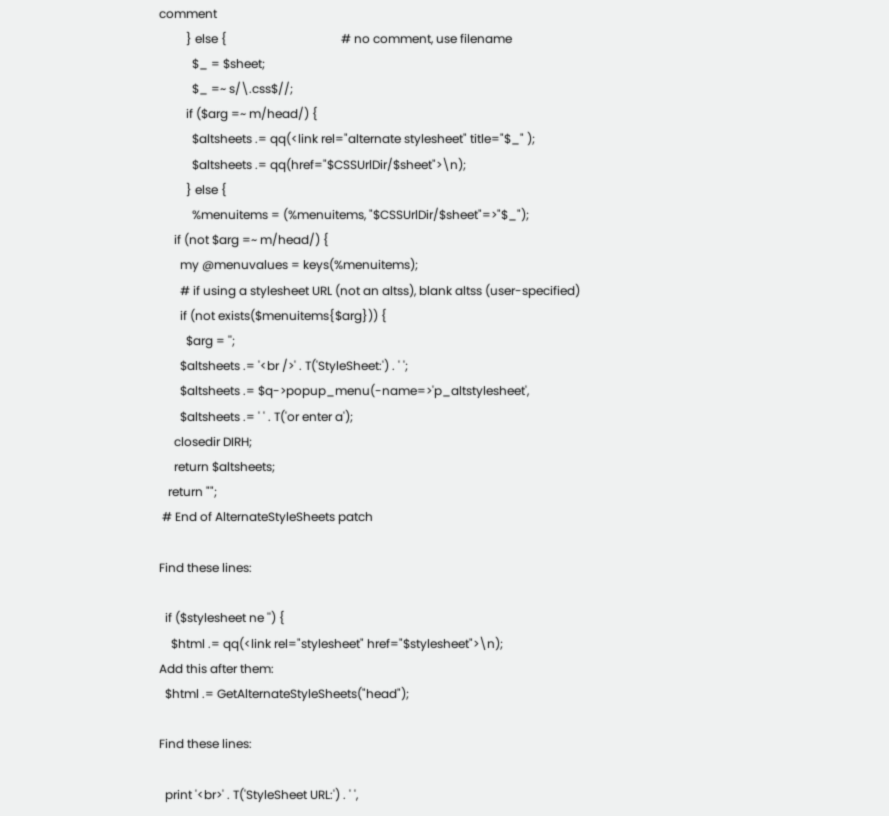comment
         } else {                                      # no comment, use filename
           $_ = $sheet;
           $_ =~ s/\.css$//;
         if ($arg =~ m/head/) {
           $altsheets .= qq(<link rel="alternate stylesheet" title="$_" );
           $altsheets .= qq(href="$CSSUrlDir/$sheet">\n);
         } else {
           %menuitems = (%menuitems, "$CSSUrlDir/$sheet"=>"$_");
     if (not $arg =~ m/head/) {
       my @menuvalues = keys(%menuitems);
       # if using a stylesheet URL (not an altss), blank altss (user-specified)
       if (not exists($menuitems{$arg})) {
         $arg = '';
       $altsheets .= '<br />' . T('StyleSheet:') . ' ';
       $altsheets .= $q->popup_menu(-name=>'p_altstylesheet',
       $altsheets .= ' ' . T('or enter a');
     closedir DIRH;
     return $altsheets;
   return "";
 # End of AlternateStyleSheets patch

Find these lines:

  if ($stylesheet ne '') {
    $html .= qq(<link rel="stylesheet" href="$stylesheet">\n);
Add this after them:
  $html .= GetAlternateStyleSheets("head");

Find these lines:

  print '<br>' . T('StyleSheet URL:') . ' ',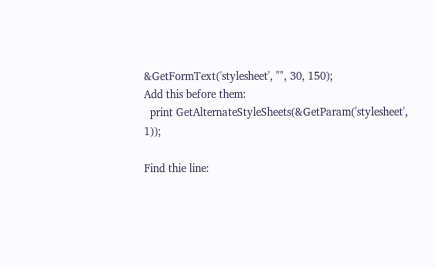&GetFormText('stylesheet', "", 30, 150);
Add this before them:
  print GetAlternateStyleSheets(&GetParam('stylesheet', 1));

Find thie line: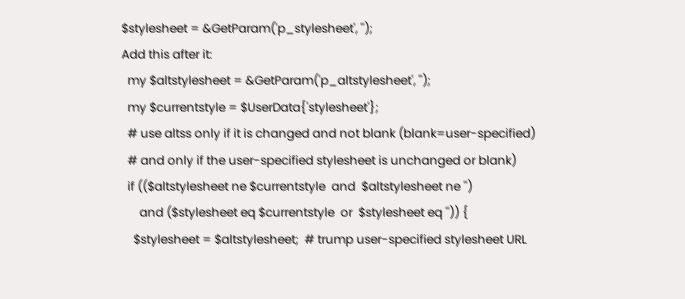$stylesheet = &GetParam('p_stylesheet', '');
Add this after it:
  my $altstylesheet = &GetParam('p_altstylesheet', '');
  my $currentstyle = $UserData{'stylesheet'};
  # use altss only if it is changed and not blank (blank=user-specified)
  # and only if the user-specified stylesheet is unchanged or blank)
  if (($altstylesheet ne $currentstyle  and  $altstylesheet ne '')
      and ($stylesheet eq $currentstyle  or  $stylesheet eq '')) {
    $stylesheet = $altstylesheet;  # trump user-specified stylesheet URL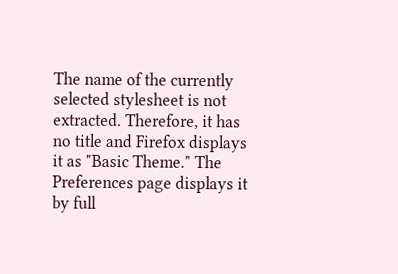The name of the currently selected stylesheet is not extracted. Therefore, it has no title and Firefox displays it as "Basic Theme." The Preferences page displays it by full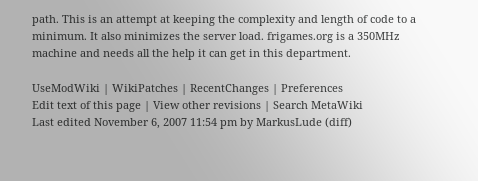path. This is an attempt at keeping the complexity and length of code to a minimum. It also minimizes the server load. frigames.org is a 350MHz machine and needs all the help it can get in this department.

UseModWiki | WikiPatches | RecentChanges | Preferences
Edit text of this page | View other revisions | Search MetaWiki
Last edited November 6, 2007 11:54 pm by MarkusLude (diff)